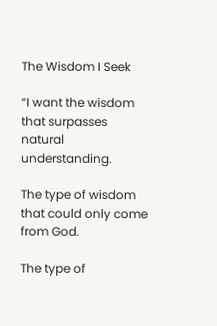The Wisdom I Seek

“I want the wisdom that surpasses natural understanding.

The type of wisdom that could only come from God.

The type of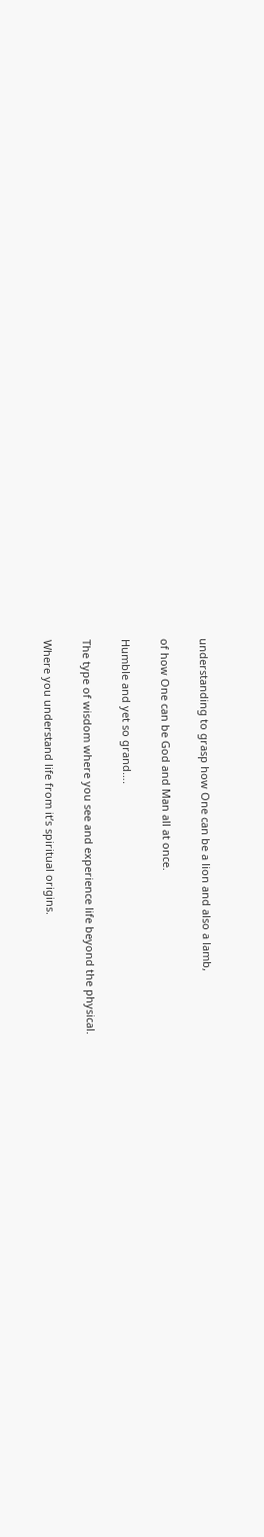understanding to grasp how One can be a lion and also a lamb,

of how One can be God and Man all at once.

Humble and yet so grand….

The type of wisdom where you see and experience life beyond the physical.

Where you understand life from it’s spiritual origins.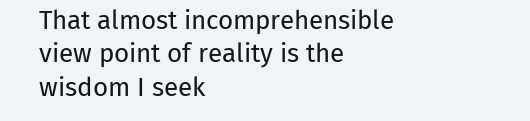That almost incomprehensible view point of reality is the wisdom I seek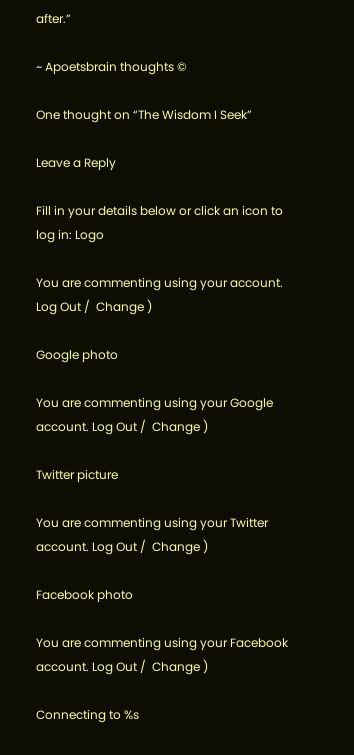after.”

~ Apoetsbrain thoughts ©

One thought on “The Wisdom I Seek”

Leave a Reply

Fill in your details below or click an icon to log in: Logo

You are commenting using your account. Log Out /  Change )

Google photo

You are commenting using your Google account. Log Out /  Change )

Twitter picture

You are commenting using your Twitter account. Log Out /  Change )

Facebook photo

You are commenting using your Facebook account. Log Out /  Change )

Connecting to %s